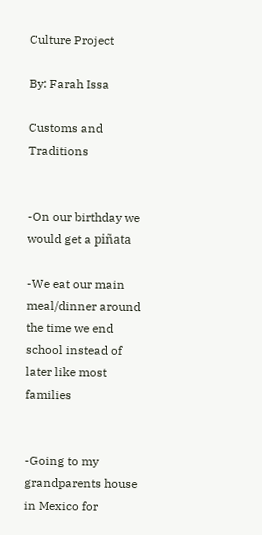Culture Project

By: Farah Issa

Customs and Traditions


-On our birthday we would get a piñata

-We eat our main meal/dinner around the time we end school instead of later like most families


-Going to my grandparents house in Mexico for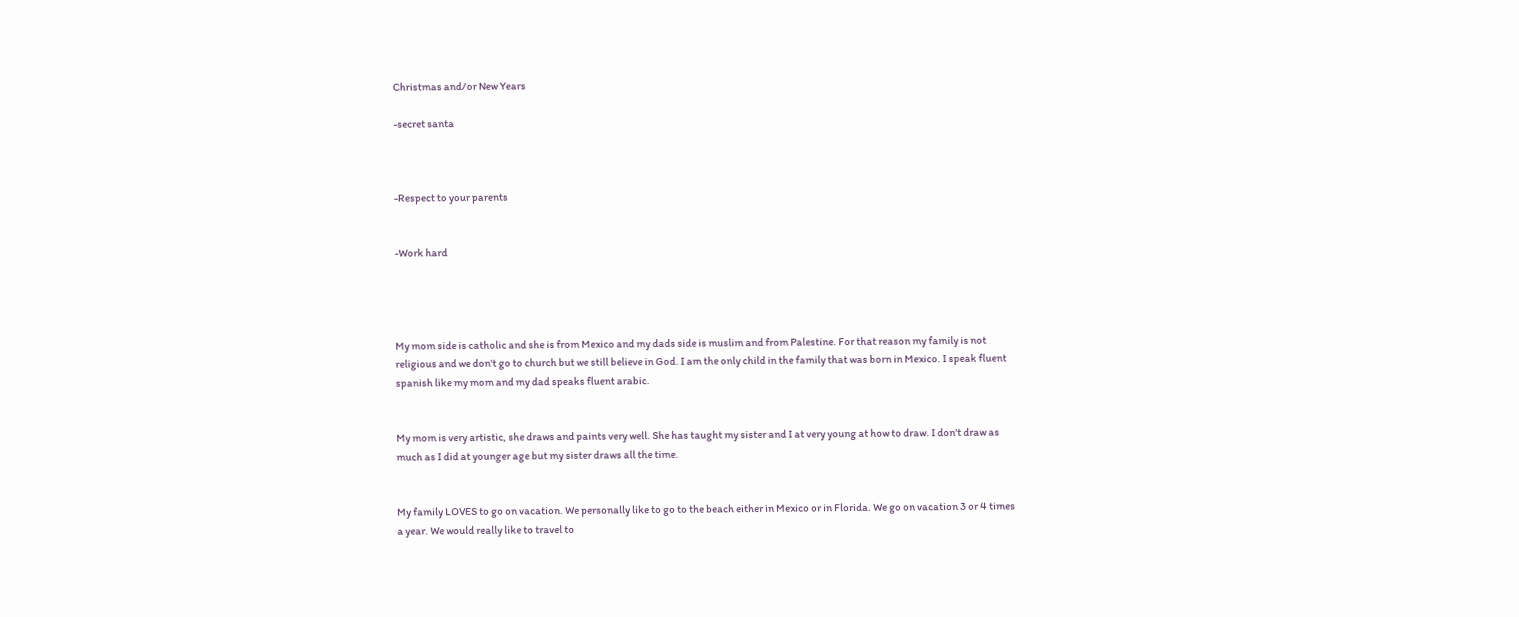Christmas and/or New Years

-secret santa



-Respect to your parents


-Work hard




My mom side is catholic and she is from Mexico and my dads side is muslim and from Palestine. For that reason my family is not religious and we don't go to church but we still believe in God. I am the only child in the family that was born in Mexico. I speak fluent spanish like my mom and my dad speaks fluent arabic.


My mom is very artistic, she draws and paints very well. She has taught my sister and I at very young at how to draw. I don't draw as much as I did at younger age but my sister draws all the time.


My family LOVES to go on vacation. We personally like to go to the beach either in Mexico or in Florida. We go on vacation 3 or 4 times a year. We would really like to travel to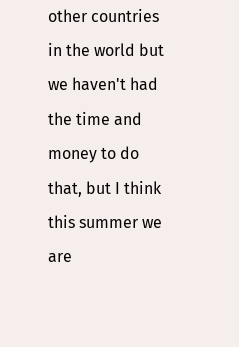other countries in the world but we haven't had the time and money to do that, but I think this summer we are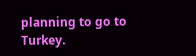planning to go to Turkey.